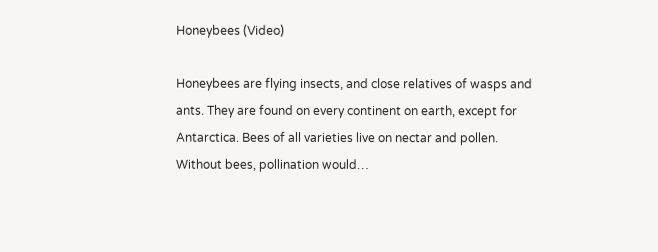Honeybees (Video)

Honeybees are flying insects, and close relatives of wasps and ants. They are found on every continent on earth, except for Antarctica. Bees of all varieties live on nectar and pollen. Without bees, pollination would…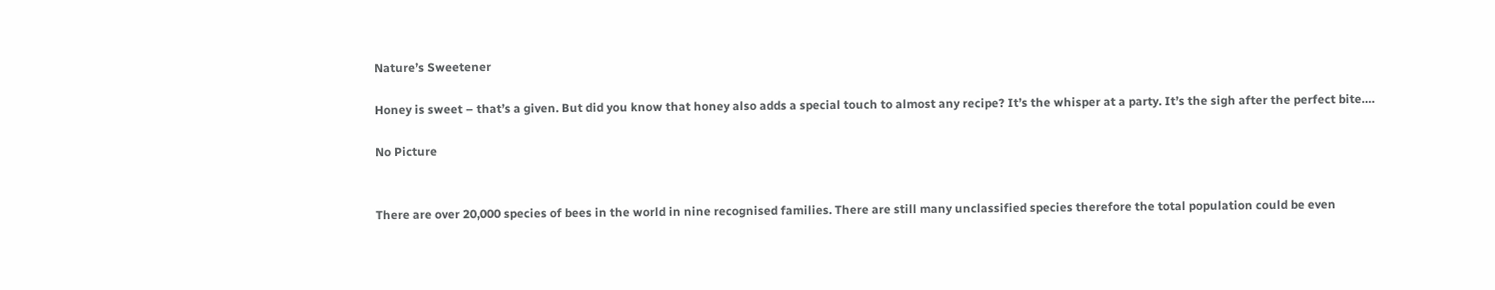Nature’s Sweetener

Honey is sweet – that’s a given. But did you know that honey also adds a special touch to almost any recipe? It’s the whisper at a party. It’s the sigh after the perfect bite….

No Picture


There are over 20,000 species of bees in the world in nine recognised families. There are still many unclassified species therefore the total population could be even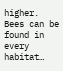higher. Bees can be found in every habitat…